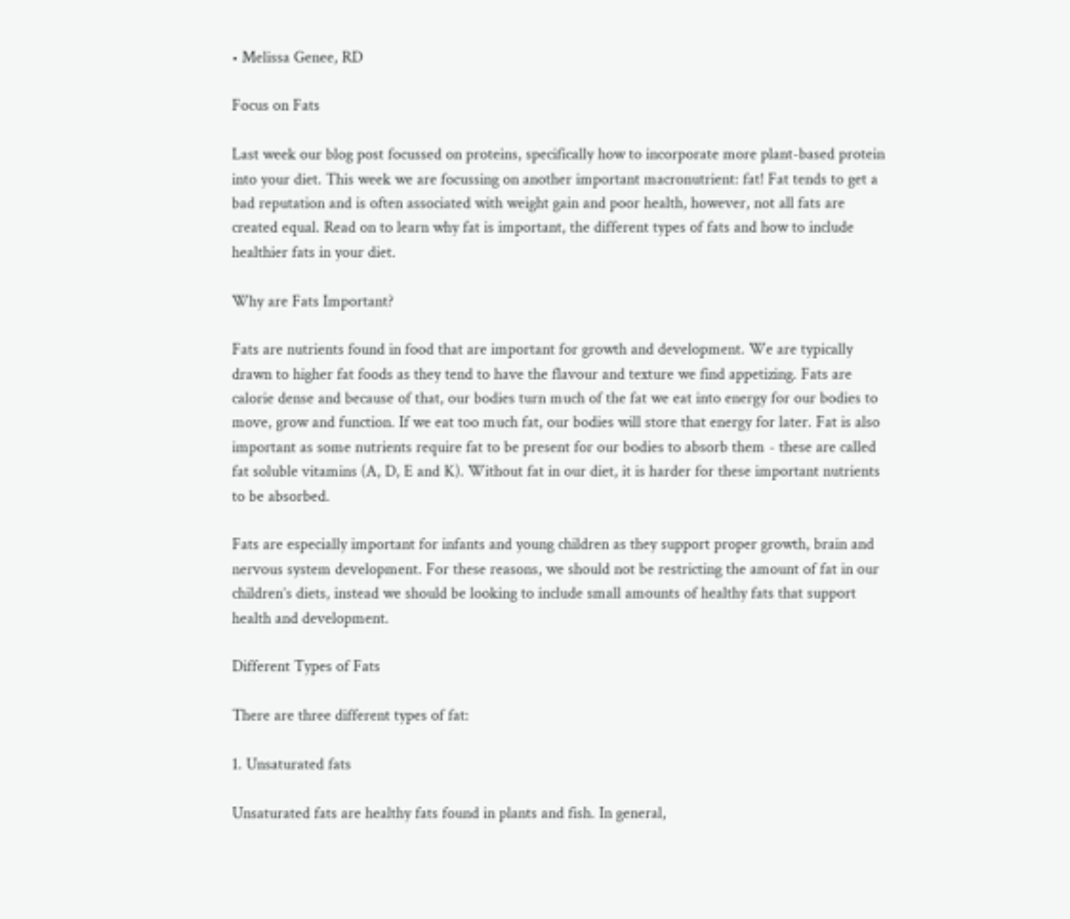• Melissa Genee, RD

Focus on Fats

Last week our blog post focussed on proteins, specifically how to incorporate more plant-based protein into your diet. This week we are focussing on another important macronutrient: fat! Fat tends to get a bad reputation and is often associated with weight gain and poor health, however, not all fats are created equal. Read on to learn why fat is important, the different types of fats and how to include healthier fats in your diet.

Why are Fats Important?

Fats are nutrients found in food that are important for growth and development. We are typically drawn to higher fat foods as they tend to have the flavour and texture we find appetizing. Fats are calorie dense and because of that, our bodies turn much of the fat we eat into energy for our bodies to move, grow and function. If we eat too much fat, our bodies will store that energy for later. Fat is also important as some nutrients require fat to be present for our bodies to absorb them - these are called fat soluble vitamins (A, D, E and K). Without fat in our diet, it is harder for these important nutrients to be absorbed.

Fats are especially important for infants and young children as they support proper growth, brain and nervous system development. For these reasons, we should not be restricting the amount of fat in our children’s diets, instead we should be looking to include small amounts of healthy fats that support health and development.

Different Types of Fats

There are three different types of fat:

1. Unsaturated fats

Unsaturated fats are healthy fats found in plants and fish. In general,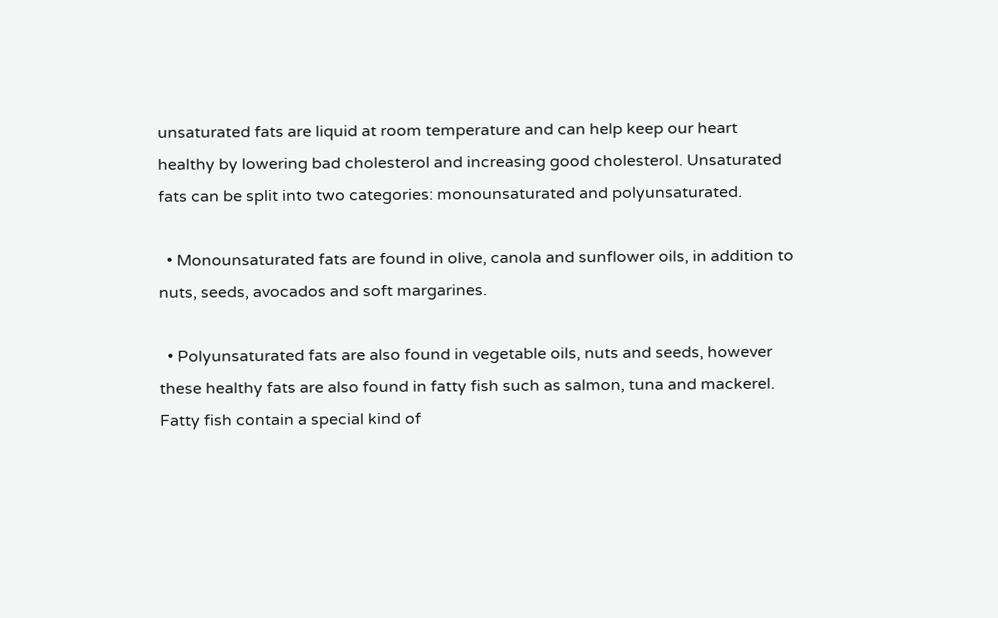unsaturated fats are liquid at room temperature and can help keep our heart healthy by lowering bad cholesterol and increasing good cholesterol. Unsaturated fats can be split into two categories: monounsaturated and polyunsaturated.

  • Monounsaturated fats are found in olive, canola and sunflower oils, in addition to nuts, seeds, avocados and soft margarines.

  • Polyunsaturated fats are also found in vegetable oils, nuts and seeds, however these healthy fats are also found in fatty fish such as salmon, tuna and mackerel. Fatty fish contain a special kind of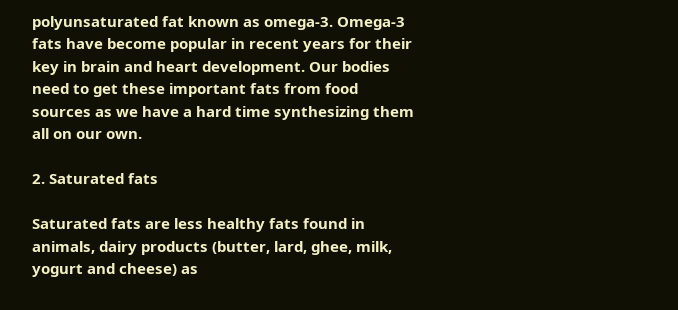polyunsaturated fat known as omega-3. Omega-3 fats have become popular in recent years for their key in brain and heart development. Our bodies need to get these important fats from food sources as we have a hard time synthesizing them all on our own.

2. Saturated fats

Saturated fats are less healthy fats found in animals, dairy products (butter, lard, ghee, milk, yogurt and cheese) as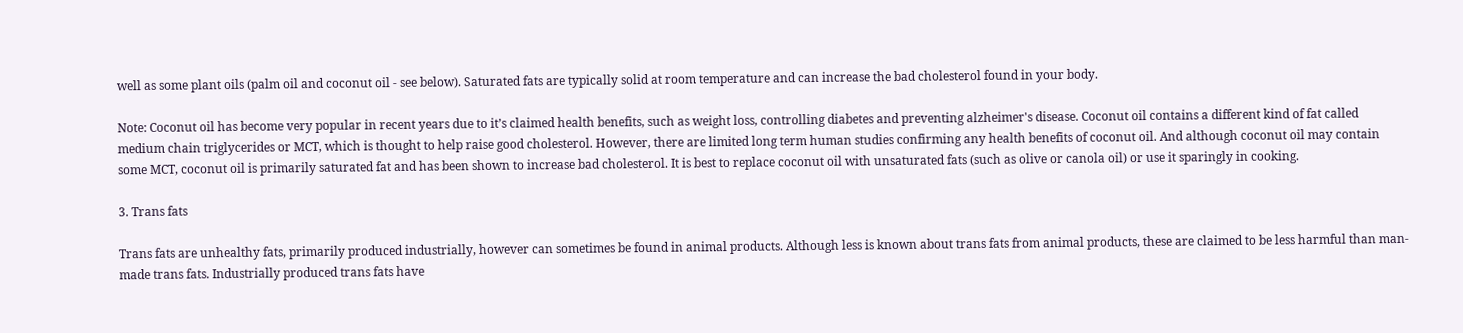well as some plant oils (palm oil and coconut oil - see below). Saturated fats are typically solid at room temperature and can increase the bad cholesterol found in your body.

Note: Coconut oil has become very popular in recent years due to it’s claimed health benefits, such as weight loss, controlling diabetes and preventing alzheimer's disease. Coconut oil contains a different kind of fat called medium chain triglycerides or MCT, which is thought to help raise good cholesterol. However, there are limited long term human studies confirming any health benefits of coconut oil. And although coconut oil may contain some MCT, coconut oil is primarily saturated fat and has been shown to increase bad cholesterol. It is best to replace coconut oil with unsaturated fats (such as olive or canola oil) or use it sparingly in cooking.

3. Trans fats

Trans fats are unhealthy fats, primarily produced industrially, however can sometimes be found in animal products. Although less is known about trans fats from animal products, these are claimed to be less harmful than man-made trans fats. Industrially produced trans fats have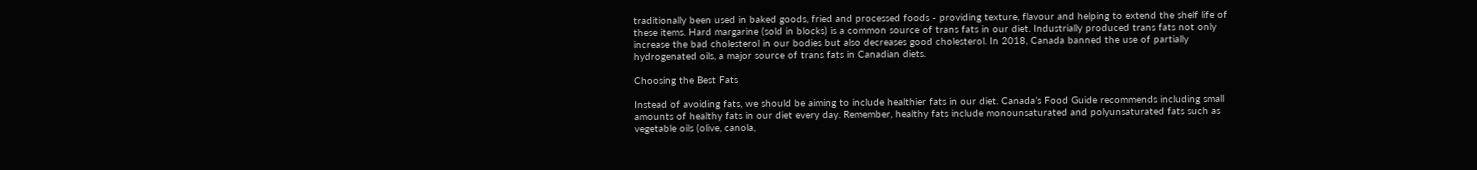traditionally been used in baked goods, fried and processed foods - providing texture, flavour and helping to extend the shelf life of these items. Hard margarine (sold in blocks) is a common source of trans fats in our diet. Industrially produced trans fats not only increase the bad cholesterol in our bodies but also decreases good cholesterol. In 2018, Canada banned the use of partially hydrogenated oils, a major source of trans fats in Canadian diets.

Choosing the Best Fats

Instead of avoiding fats, we should be aiming to include healthier fats in our diet. Canada’s Food Guide recommends including small amounts of healthy fats in our diet every day. Remember, healthy fats include monounsaturated and polyunsaturated fats such as vegetable oils (olive, canola,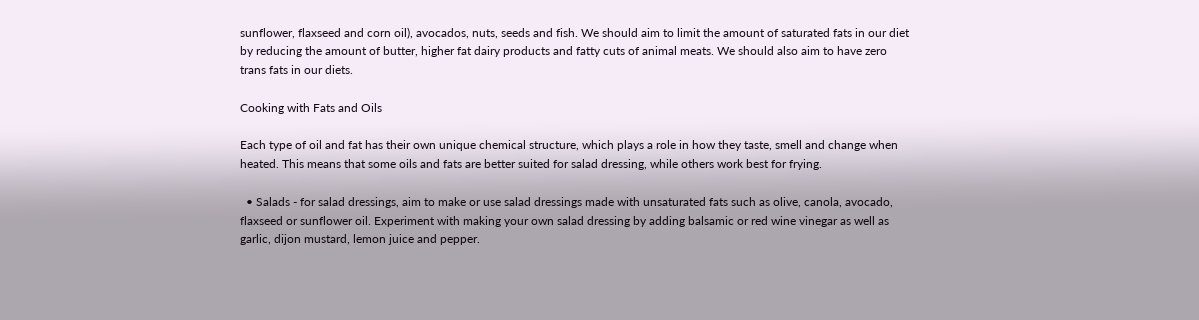sunflower, flaxseed and corn oil), avocados, nuts, seeds and fish. We should aim to limit the amount of saturated fats in our diet by reducing the amount of butter, higher fat dairy products and fatty cuts of animal meats. We should also aim to have zero trans fats in our diets.

Cooking with Fats and Oils

Each type of oil and fat has their own unique chemical structure, which plays a role in how they taste, smell and change when heated. This means that some oils and fats are better suited for salad dressing, while others work best for frying.

  • Salads - for salad dressings, aim to make or use salad dressings made with unsaturated fats such as olive, canola, avocado, flaxseed or sunflower oil. Experiment with making your own salad dressing by adding balsamic or red wine vinegar as well as garlic, dijon mustard, lemon juice and pepper.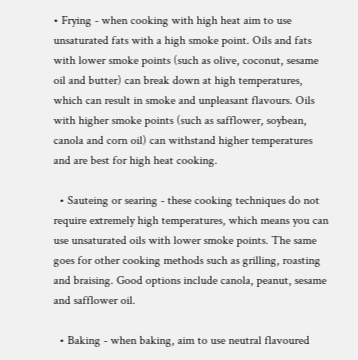• Frying - when cooking with high heat aim to use unsaturated fats with a high smoke point. Oils and fats with lower smoke points (such as olive, coconut, sesame oil and butter) can break down at high temperatures, which can result in smoke and unpleasant flavours. Oils with higher smoke points (such as safflower, soybean, canola and corn oil) can withstand higher temperatures and are best for high heat cooking.

  • Sauteing or searing - these cooking techniques do not require extremely high temperatures, which means you can use unsaturated oils with lower smoke points. The same goes for other cooking methods such as grilling, roasting and braising. Good options include canola, peanut, sesame and safflower oil.

  • Baking - when baking, aim to use neutral flavoured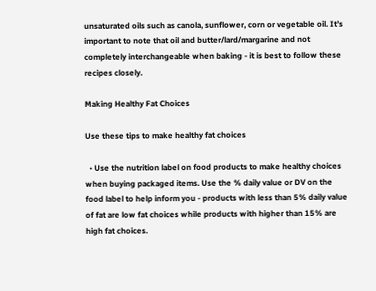unsaturated oils such as canola, sunflower, corn or vegetable oil. It’s important to note that oil and butter/lard/margarine and not completely interchangeable when baking - it is best to follow these recipes closely.

Making Healthy Fat Choices

Use these tips to make healthy fat choices

  • Use the nutrition label on food products to make healthy choices when buying packaged items. Use the % daily value or DV on the food label to help inform you - products with less than 5% daily value of fat are low fat choices while products with higher than 15% are high fat choices.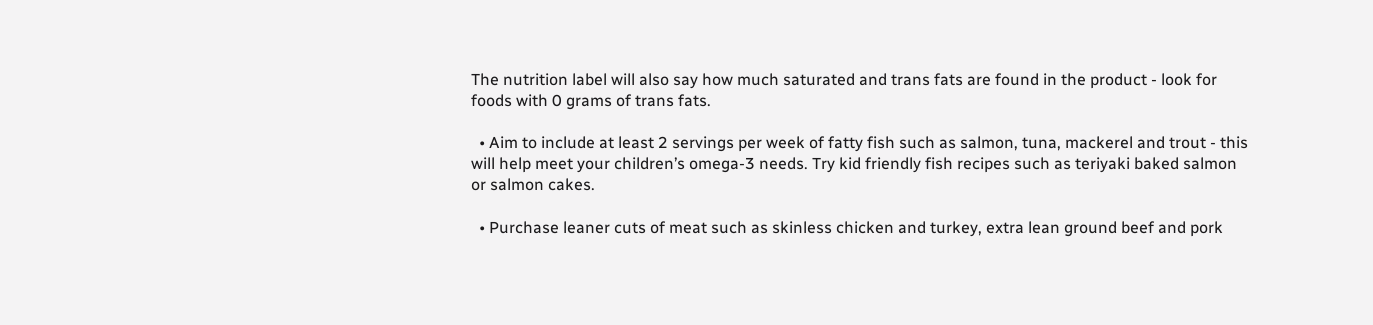The nutrition label will also say how much saturated and trans fats are found in the product - look for foods with 0 grams of trans fats.

  • Aim to include at least 2 servings per week of fatty fish such as salmon, tuna, mackerel and trout - this will help meet your children’s omega-3 needs. Try kid friendly fish recipes such as teriyaki baked salmon or salmon cakes.

  • Purchase leaner cuts of meat such as skinless chicken and turkey, extra lean ground beef and pork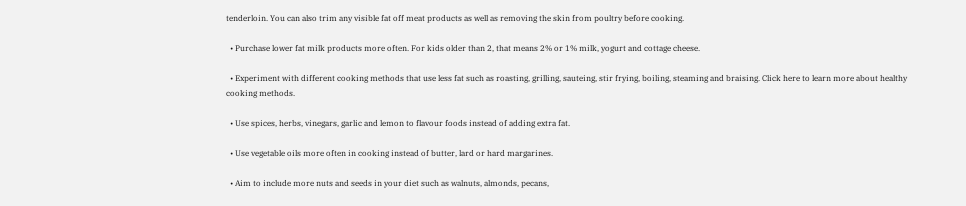tenderloin. You can also trim any visible fat off meat products as well as removing the skin from poultry before cooking.

  • Purchase lower fat milk products more often. For kids older than 2, that means 2% or 1% milk, yogurt and cottage cheese.

  • Experiment with different cooking methods that use less fat such as roasting, grilling, sauteing, stir frying, boiling, steaming and braising. Click here to learn more about healthy cooking methods.

  • Use spices, herbs, vinegars, garlic and lemon to flavour foods instead of adding extra fat.

  • Use vegetable oils more often in cooking instead of butter, lard or hard margarines.

  • Aim to include more nuts and seeds in your diet such as walnuts, almonds, pecans,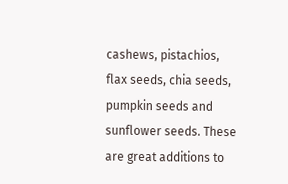cashews, pistachios, flax seeds, chia seeds, pumpkin seeds and sunflower seeds. These are great additions to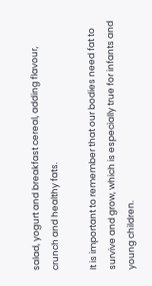salad, yogurt and breakfast cereal, adding flavour, crunch and healthy fats.

It is important to remember that our bodies need fat to survive and grow, which is especially true for infants and young children.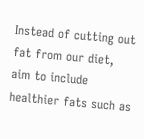Instead of cutting out fat from our diet, aim to include healthier fats such as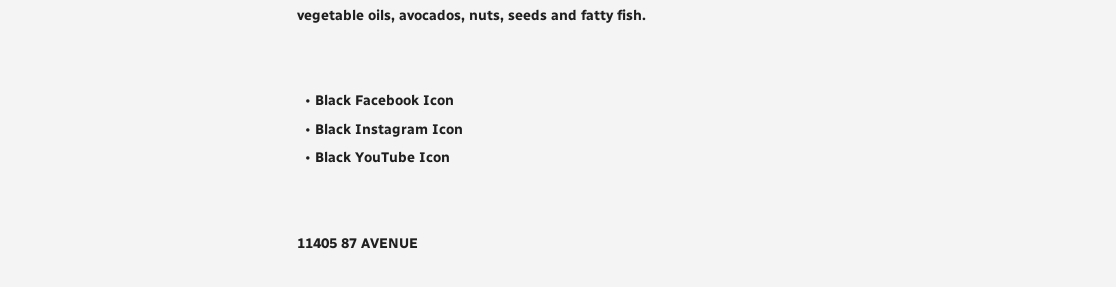vegetable oils, avocados, nuts, seeds and fatty fish.


  • Black Facebook Icon
  • Black Instagram Icon
  • Black YouTube Icon


11405 87 AVENUE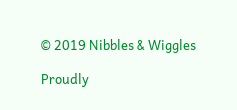© 2019 Nibbles & Wiggles

Proudly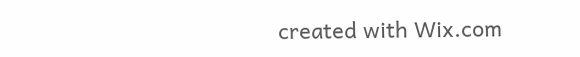created with Wix.com